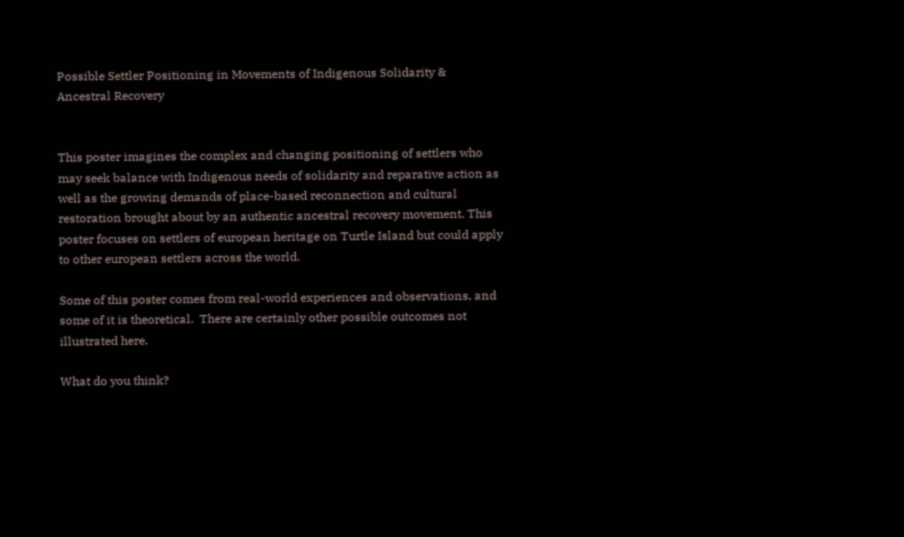Possible Settler Positioning in Movements of Indigenous Solidarity & Ancestral Recovery


This poster imagines the complex and changing positioning of settlers who may seek balance with Indigenous needs of solidarity and reparative action as well as the growing demands of place-based reconnection and cultural restoration brought about by an authentic ancestral recovery movement. This poster focuses on settlers of european heritage on Turtle Island but could apply to other european settlers across the world.

Some of this poster comes from real-world experiences and observations, and some of it is theoretical.  There are certainly other possible outcomes not illustrated here.

What do you think?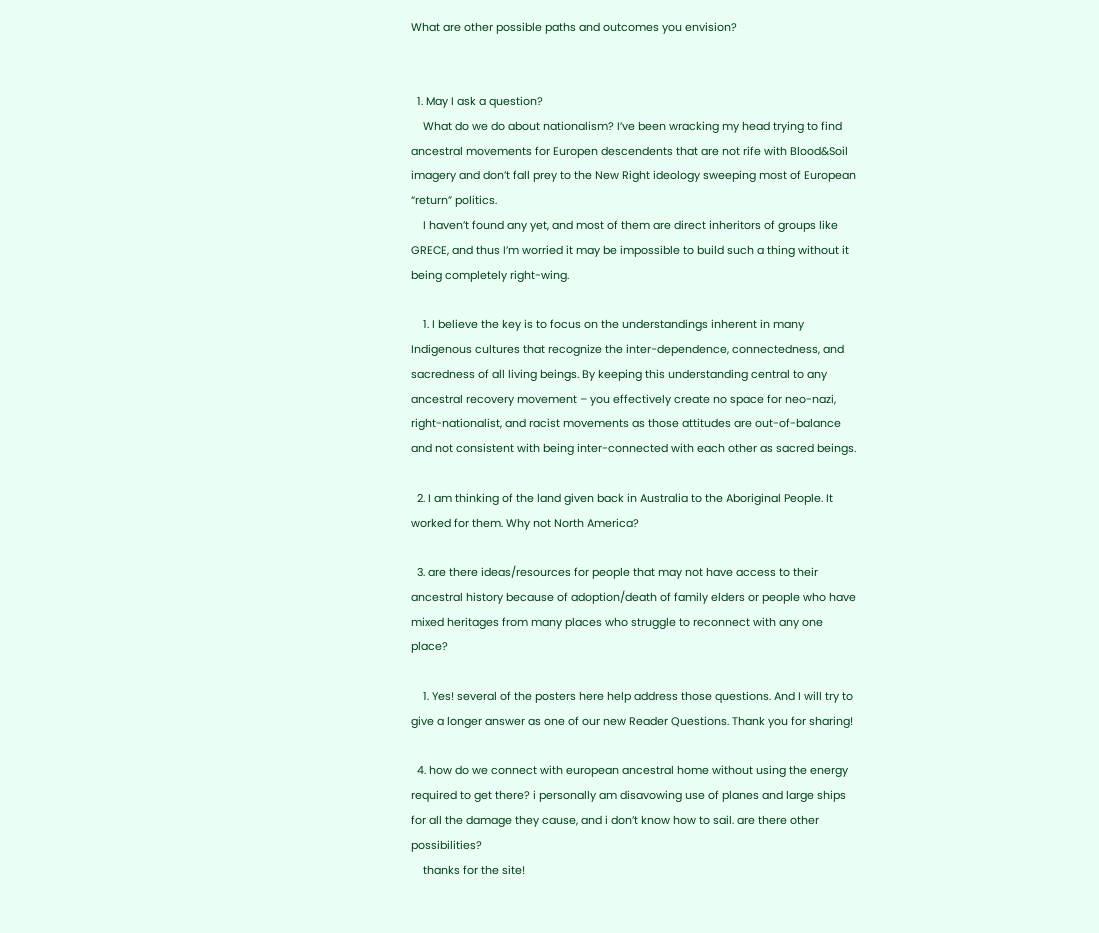What are other possible paths and outcomes you envision?


  1. May I ask a question?
    What do we do about nationalism? I’ve been wracking my head trying to find ancestral movements for Europen descendents that are not rife with Blood&Soil imagery and don’t fall prey to the New Right ideology sweeping most of European “return” politics.
    I haven’t found any yet, and most of them are direct inheritors of groups like GRECE, and thus I’m worried it may be impossible to build such a thing without it being completely right-wing.

    1. I believe the key is to focus on the understandings inherent in many Indigenous cultures that recognize the inter-dependence, connectedness, and sacredness of all living beings. By keeping this understanding central to any ancestral recovery movement – you effectively create no space for neo-nazi, right-nationalist, and racist movements as those attitudes are out-of-balance and not consistent with being inter-connected with each other as sacred beings.

  2. I am thinking of the land given back in Australia to the Aboriginal People. It worked for them. Why not North America?

  3. are there ideas/resources for people that may not have access to their ancestral history because of adoption/death of family elders or people who have mixed heritages from many places who struggle to reconnect with any one place?

    1. Yes! several of the posters here help address those questions. And I will try to give a longer answer as one of our new Reader Questions. Thank you for sharing!

  4. how do we connect with european ancestral home without using the energy required to get there? i personally am disavowing use of planes and large ships for all the damage they cause, and i don’t know how to sail. are there other possibilities?
    thanks for the site!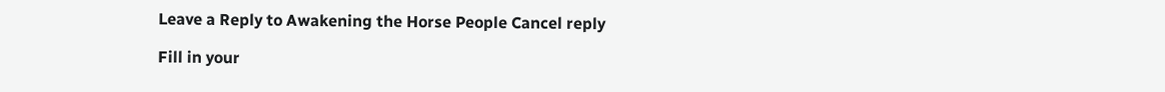Leave a Reply to Awakening the Horse People Cancel reply

Fill in your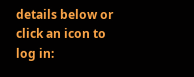details below or click an icon to log in: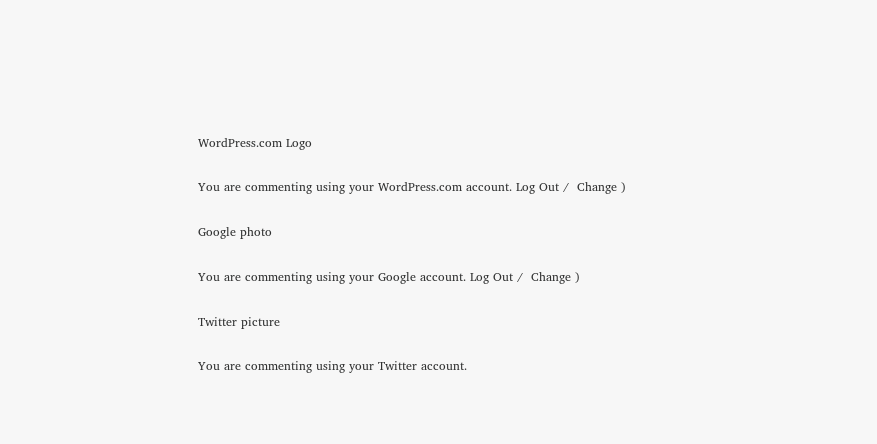WordPress.com Logo

You are commenting using your WordPress.com account. Log Out /  Change )

Google photo

You are commenting using your Google account. Log Out /  Change )

Twitter picture

You are commenting using your Twitter account.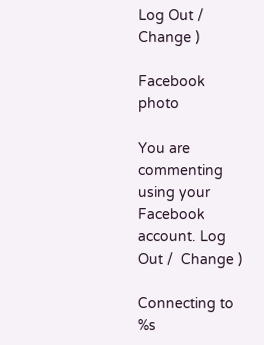Log Out /  Change )

Facebook photo

You are commenting using your Facebook account. Log Out /  Change )

Connecting to %s